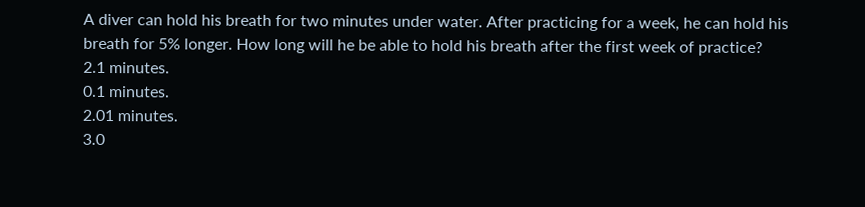A diver can hold his breath for two minutes under water. After practicing for a week, he can hold his breath for 5% longer. How long will he be able to hold his breath after the first week of practice?
2.1 minutes.
0.1 minutes.
2.01 minutes.
3.0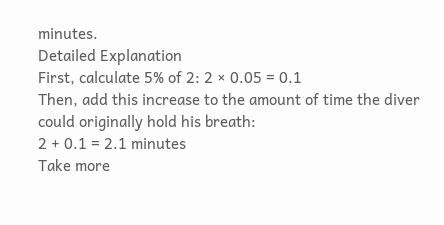minutes.
Detailed Explanation
First, calculate 5% of 2: 2 × 0.05 = 0.1
Then, add this increase to the amount of time the diver could originally hold his breath:
2 + 0.1 = 2.1 minutes
Take more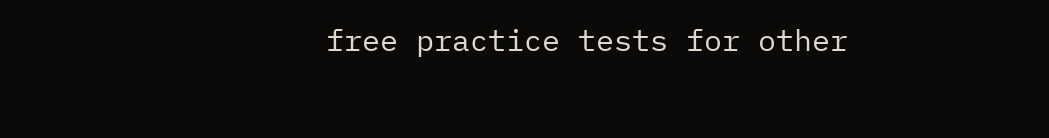free practice tests for other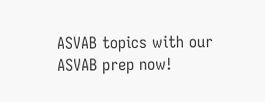ASVAB topics with our ASVAB prep now!